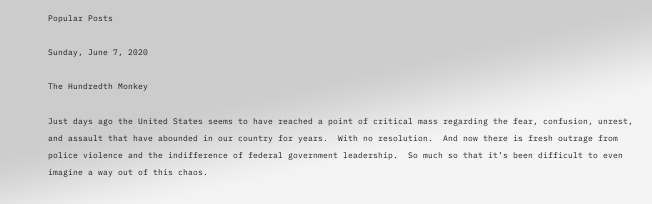Popular Posts

Sunday, June 7, 2020

The Hundredth Monkey

Just days ago the United States seems to have reached a point of critical mass regarding the fear, confusion, unrest, and assault that have abounded in our country for years.  With no resolution.  And now there is fresh outrage from police violence and the indifference of federal government leadership.  So much so that it’s been difficult to even imagine a way out of this chaos.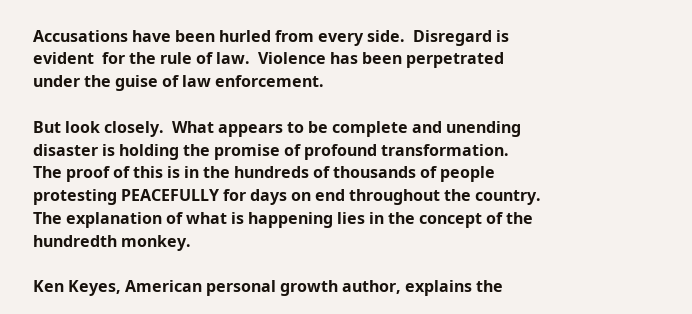Accusations have been hurled from every side.  Disregard is evident  for the rule of law.  Violence has been perpetrated under the guise of law enforcement.

But look closely.  What appears to be complete and unending disaster is holding the promise of profound transformation.  The proof of this is in the hundreds of thousands of people protesting PEACEFULLY for days on end throughout the country.  The explanation of what is happening lies in the concept of the hundredth monkey.

Ken Keyes, American personal growth author, explains the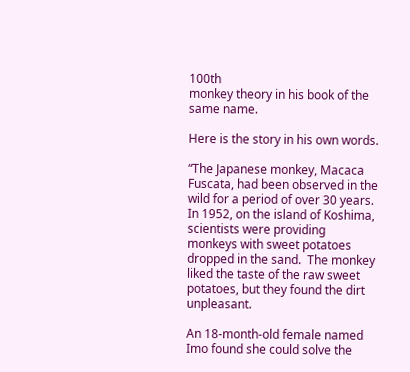100th
monkey theory in his book of the same name.

Here is the story in his own words.

“The Japanese monkey, Macaca Fuscata, had been observed in the wild for a period of over 30 years.
In 1952, on the island of Koshima, scientists were providing monkeys with sweet potatoes dropped in the sand.  The monkey liked the taste of the raw sweet potatoes, but they found the dirt unpleasant.

An 18-month-old female named Imo found she could solve the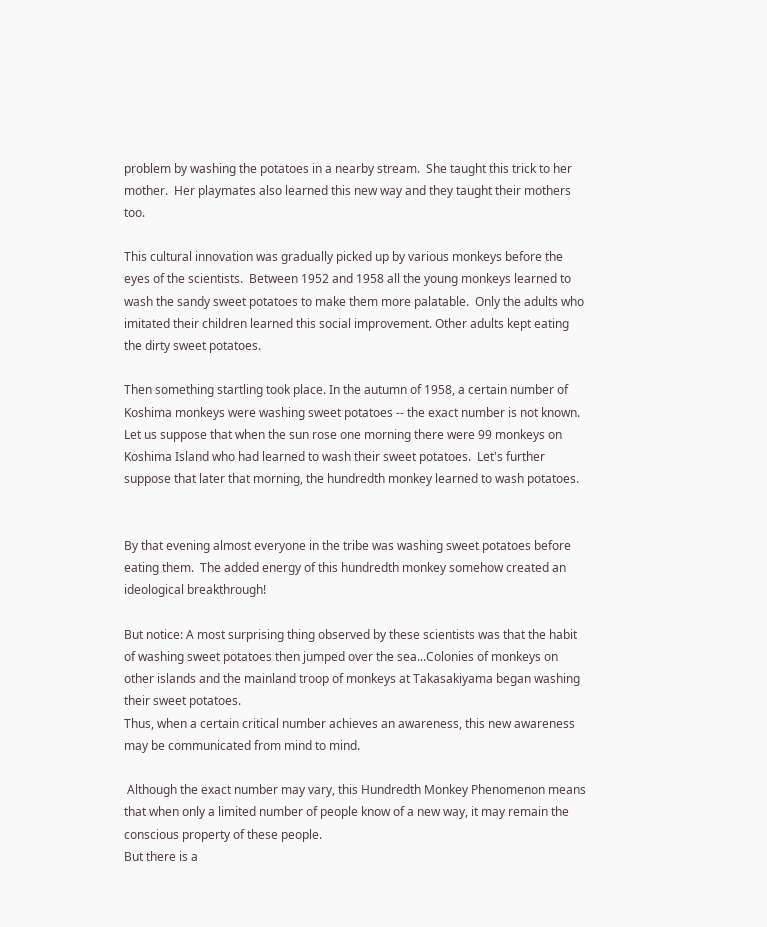problem by washing the potatoes in a nearby stream.  She taught this trick to her mother.  Her playmates also learned this new way and they taught their mothers too.

This cultural innovation was gradually picked up by various monkeys before the eyes of the scientists.  Between 1952 and 1958 all the young monkeys learned to wash the sandy sweet potatoes to make them more palatable.  Only the adults who imitated their children learned this social improvement. Other adults kept eating the dirty sweet potatoes.

Then something startling took place. In the autumn of 1958, a certain number of Koshima monkeys were washing sweet potatoes -- the exact number is not known.  Let us suppose that when the sun rose one morning there were 99 monkeys on Koshima Island who had learned to wash their sweet potatoes.  Let's further suppose that later that morning, the hundredth monkey learned to wash potatoes.


By that evening almost everyone in the tribe was washing sweet potatoes before eating them.  The added energy of this hundredth monkey somehow created an ideological breakthrough!

But notice: A most surprising thing observed by these scientists was that the habit of washing sweet potatoes then jumped over the sea...Colonies of monkeys on other islands and the mainland troop of monkeys at Takasakiyama began washing their sweet potatoes.
Thus, when a certain critical number achieves an awareness, this new awareness may be communicated from mind to mind.

 Although the exact number may vary, this Hundredth Monkey Phenomenon means that when only a limited number of people know of a new way, it may remain the conscious property of these people.
But there is a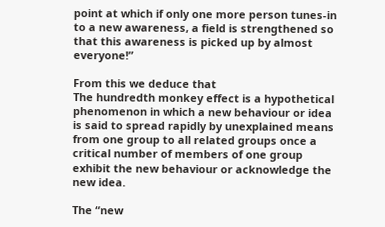point at which if only one more person tunes-in to a new awareness, a field is strengthened so that this awareness is picked up by almost everyone!”

From this we deduce that
The hundredth monkey effect is a hypothetical phenomenon in which a new behaviour or idea is said to spread rapidly by unexplained means from one group to all related groups once a critical number of members of one group exhibit the new behaviour or acknowledge the new idea.

The “new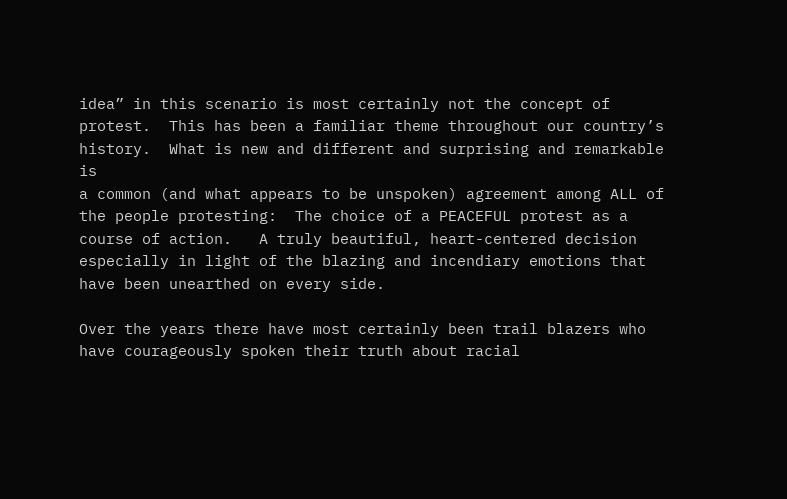idea” in this scenario is most certainly not the concept of protest.  This has been a familiar theme throughout our country’s history.  What is new and different and surprising and remarkable is
a common (and what appears to be unspoken) agreement among ALL of the people protesting:  The choice of a PEACEFUL protest as a course of action.   A truly beautiful, heart-centered decision especially in light of the blazing and incendiary emotions that have been unearthed on every side.

Over the years there have most certainly been trail blazers who have courageously spoken their truth about racial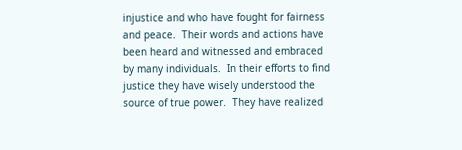injustice and who have fought for fairness and peace.  Their words and actions have been heard and witnessed and embraced by many individuals.  In their efforts to find justice they have wisely understood the source of true power.  They have realized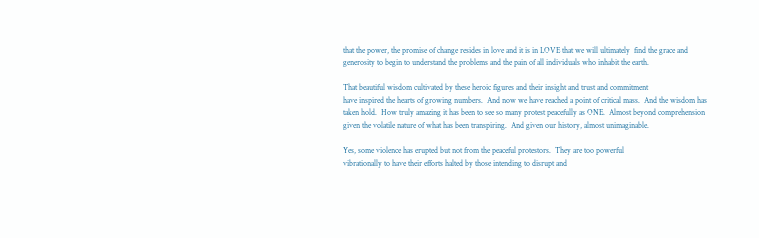that the power, the promise of change resides in love and it is in LOVE that we will ultimately  find the grace and generosity to begin to understand the problems and the pain of all individuals who inhabit the earth.

That beautiful wisdom cultivated by these heroic figures and their insight and trust and commitment
have inspired the hearts of growing numbers.  And now we have reached a point of critical mass.  And the wisdom has taken hold.  How truly amazing it has been to see so many protest peacefully as ONE.  Almost beyond comprehension given the volatile nature of what has been transpiring.  And given our history, almost unimaginable.

Yes, some violence has erupted but not from the peaceful protestors.  They are too powerful
vibrationally to have their efforts halted by those intending to disrupt and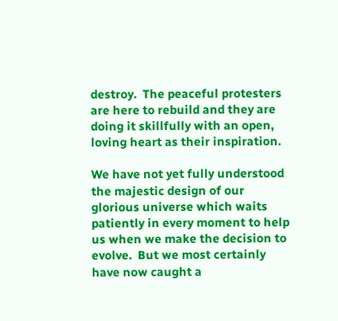destroy.  The peaceful protesters are here to rebuild and they are doing it skillfully with an open, loving heart as their inspiration.

We have not yet fully understood the majestic design of our glorious universe which waits patiently in every moment to help us when we make the decision to evolve.  But we most certainly have now caught a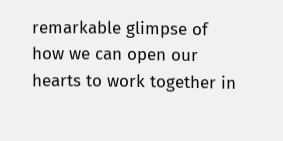remarkable glimpse of how we can open our hearts to work together in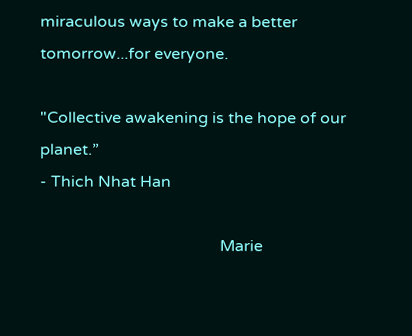miraculous ways to make a better tomorrow...for everyone.

"Collective awakening is the hope of our planet.”
- Thich Nhat Han

                                             Marie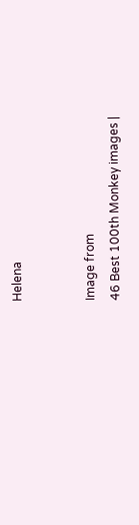Helena


Image from
46 Best 100th Monkey images |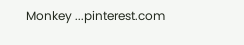Monkey ...pinterest.com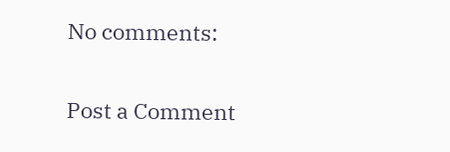No comments:

Post a Comment